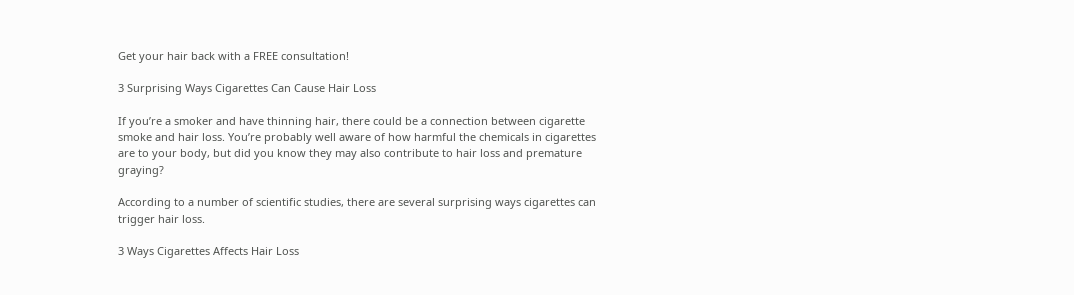Get your hair back with a FREE consultation!

3 Surprising Ways Cigarettes Can Cause Hair Loss

If you’re a smoker and have thinning hair, there could be a connection between cigarette smoke and hair loss. You’re probably well aware of how harmful the chemicals in cigarettes are to your body, but did you know they may also contribute to hair loss and premature graying?

According to a number of scientific studies, there are several surprising ways cigarettes can trigger hair loss.

3 Ways Cigarettes Affects Hair Loss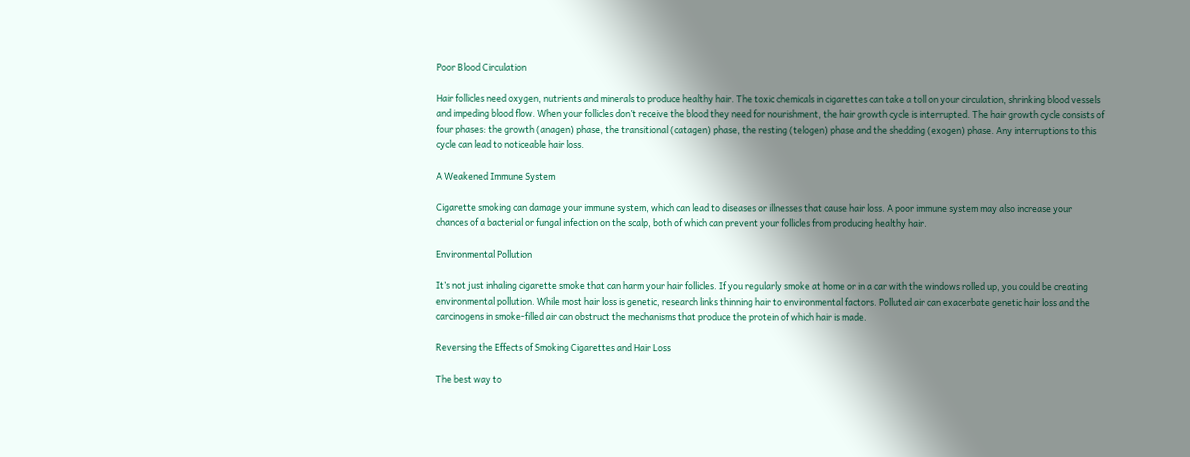Poor Blood Circulation

Hair follicles need oxygen, nutrients and minerals to produce healthy hair. The toxic chemicals in cigarettes can take a toll on your circulation, shrinking blood vessels and impeding blood flow. When your follicles don’t receive the blood they need for nourishment, the hair growth cycle is interrupted. The hair growth cycle consists of four phases: the growth (anagen) phase, the transitional (catagen) phase, the resting (telogen) phase and the shedding (exogen) phase. Any interruptions to this cycle can lead to noticeable hair loss.

A Weakened Immune System

Cigarette smoking can damage your immune system, which can lead to diseases or illnesses that cause hair loss. A poor immune system may also increase your chances of a bacterial or fungal infection on the scalp, both of which can prevent your follicles from producing healthy hair.

Environmental Pollution

It’s not just inhaling cigarette smoke that can harm your hair follicles. If you regularly smoke at home or in a car with the windows rolled up, you could be creating environmental pollution. While most hair loss is genetic, research links thinning hair to environmental factors. Polluted air can exacerbate genetic hair loss and the carcinogens in smoke-filled air can obstruct the mechanisms that produce the protein of which hair is made.

Reversing the Effects of Smoking Cigarettes and Hair Loss

The best way to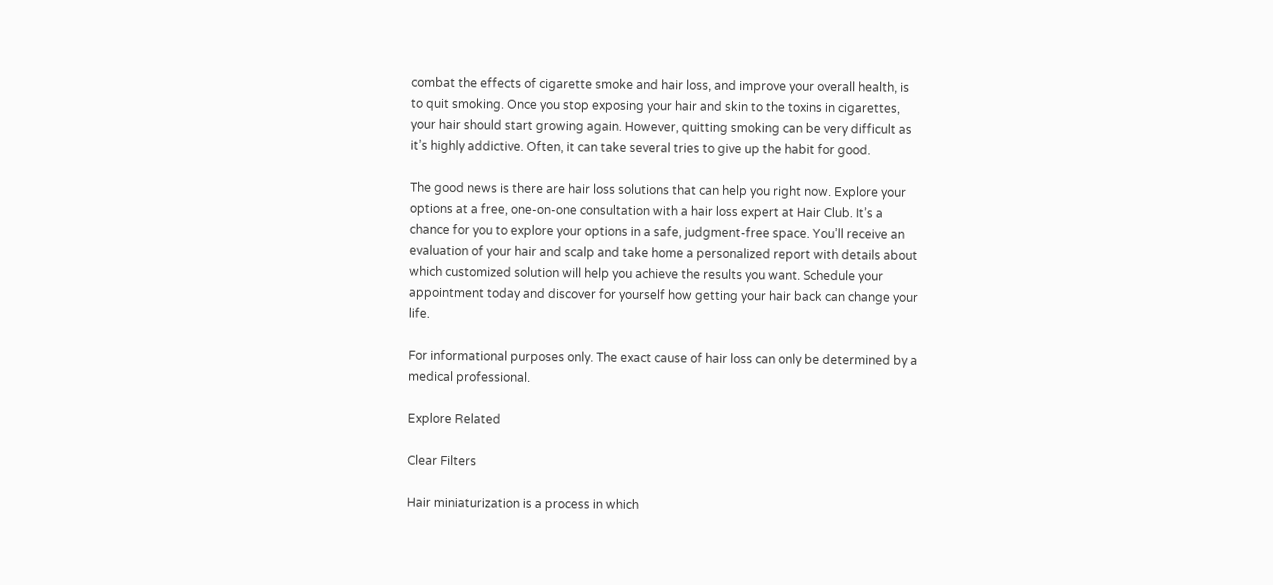combat the effects of cigarette smoke and hair loss, and improve your overall health, is to quit smoking. Once you stop exposing your hair and skin to the toxins in cigarettes, your hair should start growing again. However, quitting smoking can be very difficult as it’s highly addictive. Often, it can take several tries to give up the habit for good.

The good news is there are hair loss solutions that can help you right now. Explore your options at a free, one-on-one consultation with a hair loss expert at Hair Club. It’s a chance for you to explore your options in a safe, judgment-free space. You’ll receive an evaluation of your hair and scalp and take home a personalized report with details about which customized solution will help you achieve the results you want. Schedule your appointment today and discover for yourself how getting your hair back can change your life.

For informational purposes only. The exact cause of hair loss can only be determined by a medical professional.

Explore Related

Clear Filters

Hair miniaturization is a process in which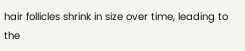hair follicles shrink in size over time, leading to the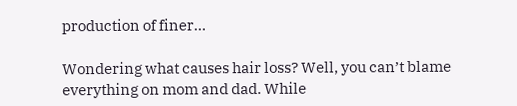production of finer…

Wondering what causes hair loss? Well, you can’t blame everything on mom and dad. While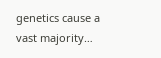genetics cause a vast majority…